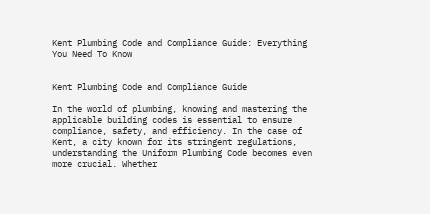Kent Plumbing Code and Compliance Guide: Everything You Need To Know


Kent Plumbing Code and Compliance Guide

In the world of plumbing, knowing and mastering the applicable building codes is essential to ensure compliance, safety, and efficiency. In the case of Kent, a city known for its stringent regulations, understanding the Uniform Plumbing Code becomes even more crucial. Whether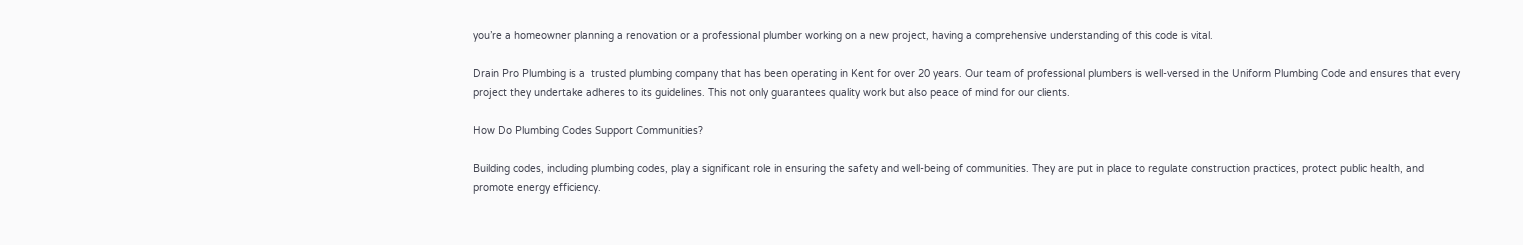you’re a homeowner planning a renovation or a professional plumber working on a new project, having a comprehensive understanding of this code is vital.

Drain Pro Plumbing is a  trusted plumbing company that has been operating in Kent for over 20 years. Our team of professional plumbers is well-versed in the Uniform Plumbing Code and ensures that every project they undertake adheres to its guidelines. This not only guarantees quality work but also peace of mind for our clients.

How Do Plumbing Codes Support Communities?

Building codes, including plumbing codes, play a significant role in ensuring the safety and well-being of communities. They are put in place to regulate construction practices, protect public health, and promote energy efficiency.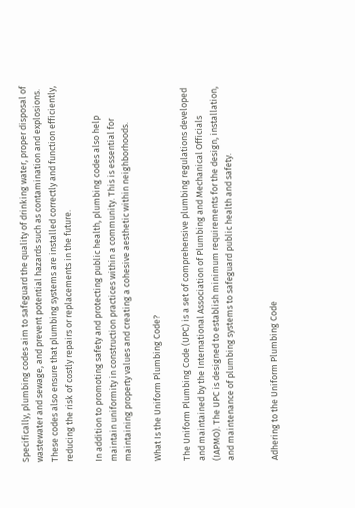Specifically, plumbing codes aim to safeguard the quality of drinking water, proper disposal of wastewater and sewage, and prevent potential hazards such as contamination and explosions. These codes also ensure that plumbing systems are installed correctly and function efficiently, reducing the risk of costly repairs or replacements in the future.

In addition to promoting safety and protecting public health, plumbing codes also help maintain uniformity in construction practices within a community. This is essential for maintaining property values and creating a cohesive aesthetic within neighborhoods.

What Is the Uniform Plumbing Code?

The Uniform Plumbing Code (UPC) is a set of comprehensive plumbing regulations developed and maintained by the International Association of Plumbing and Mechanical Officials (IAPMO). The UPC is designed to establish minimum requirements for the design, installation, and maintenance of plumbing systems to safeguard public health and safety.


Adhering to the Uniform Plumbing Code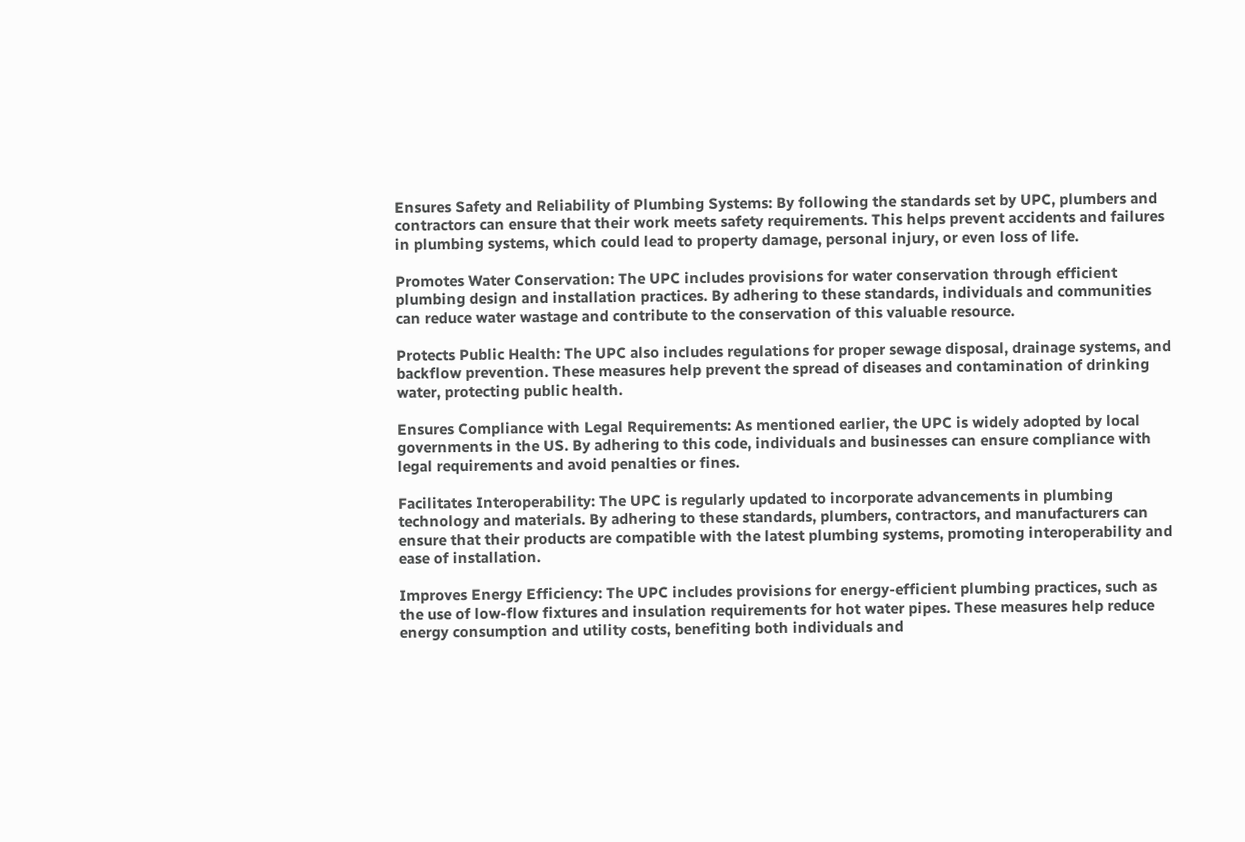Ensures Safety and Reliability of Plumbing Systems: By following the standards set by UPC, plumbers and contractors can ensure that their work meets safety requirements. This helps prevent accidents and failures in plumbing systems, which could lead to property damage, personal injury, or even loss of life.

Promotes Water Conservation: The UPC includes provisions for water conservation through efficient plumbing design and installation practices. By adhering to these standards, individuals and communities can reduce water wastage and contribute to the conservation of this valuable resource.

Protects Public Health: The UPC also includes regulations for proper sewage disposal, drainage systems, and backflow prevention. These measures help prevent the spread of diseases and contamination of drinking water, protecting public health.

Ensures Compliance with Legal Requirements: As mentioned earlier, the UPC is widely adopted by local governments in the US. By adhering to this code, individuals and businesses can ensure compliance with legal requirements and avoid penalties or fines.

Facilitates Interoperability: The UPC is regularly updated to incorporate advancements in plumbing technology and materials. By adhering to these standards, plumbers, contractors, and manufacturers can ensure that their products are compatible with the latest plumbing systems, promoting interoperability and ease of installation.

Improves Energy Efficiency: The UPC includes provisions for energy-efficient plumbing practices, such as the use of low-flow fixtures and insulation requirements for hot water pipes. These measures help reduce energy consumption and utility costs, benefiting both individuals and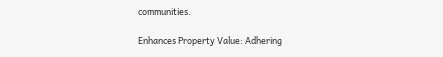communities.

Enhances Property Value: Adhering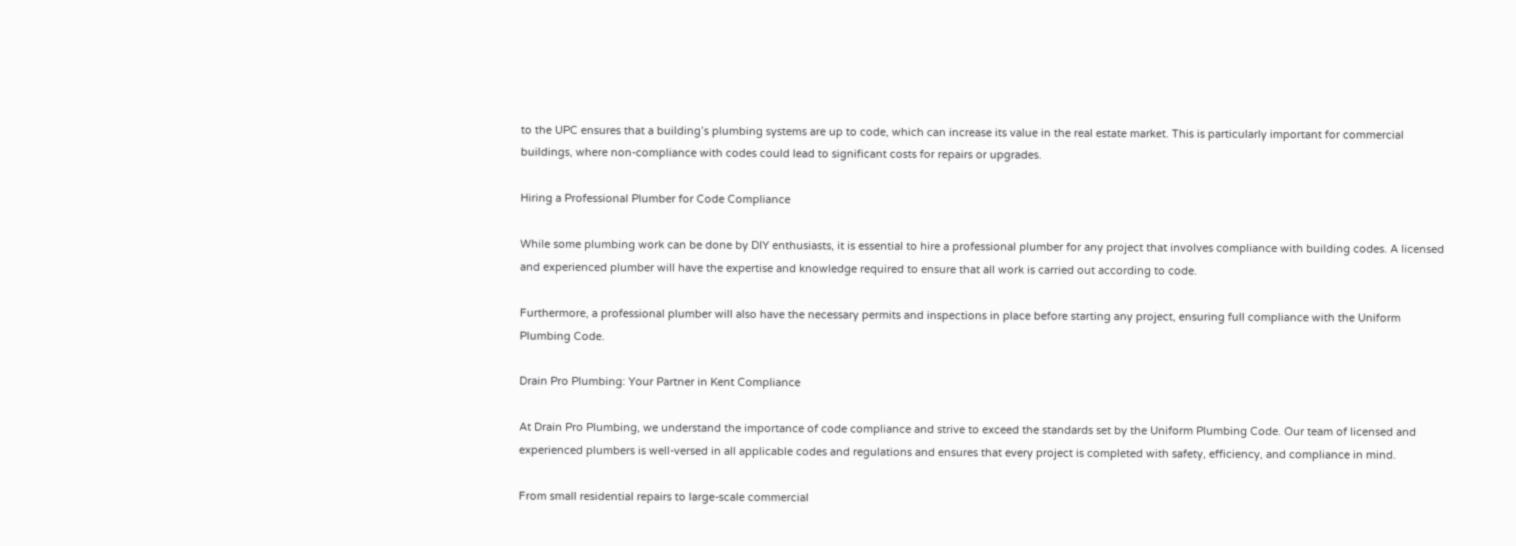to the UPC ensures that a building’s plumbing systems are up to code, which can increase its value in the real estate market. This is particularly important for commercial buildings, where non-compliance with codes could lead to significant costs for repairs or upgrades.

Hiring a Professional Plumber for Code Compliance

While some plumbing work can be done by DIY enthusiasts, it is essential to hire a professional plumber for any project that involves compliance with building codes. A licensed and experienced plumber will have the expertise and knowledge required to ensure that all work is carried out according to code.

Furthermore, a professional plumber will also have the necessary permits and inspections in place before starting any project, ensuring full compliance with the Uniform Plumbing Code.

Drain Pro Plumbing: Your Partner in Kent Compliance

At Drain Pro Plumbing, we understand the importance of code compliance and strive to exceed the standards set by the Uniform Plumbing Code. Our team of licensed and experienced plumbers is well-versed in all applicable codes and regulations and ensures that every project is completed with safety, efficiency, and compliance in mind.

From small residential repairs to large-scale commercial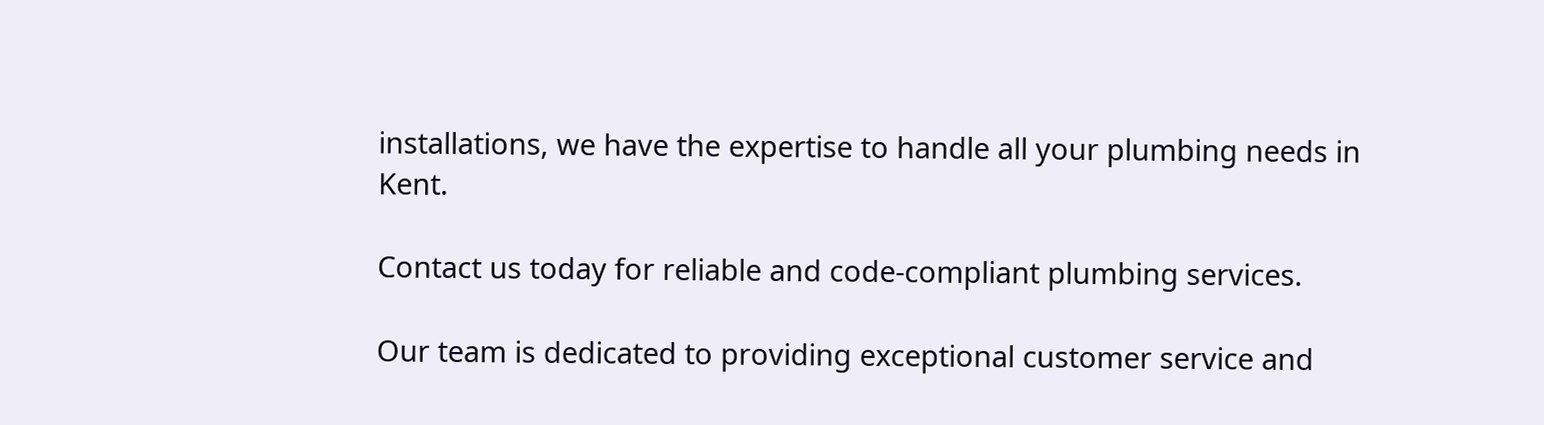installations, we have the expertise to handle all your plumbing needs in Kent.

Contact us today for reliable and code-compliant plumbing services.

Our team is dedicated to providing exceptional customer service and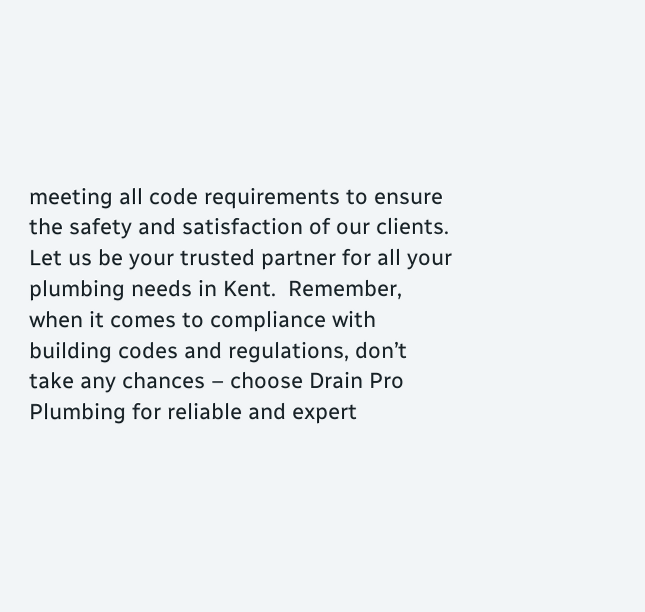meeting all code requirements to ensure the safety and satisfaction of our clients. Let us be your trusted partner for all your plumbing needs in Kent.  Remember, when it comes to compliance with building codes and regulations, don’t take any chances – choose Drain Pro Plumbing for reliable and expert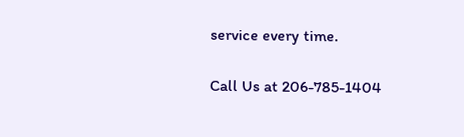service every time.

Call Us at 206-785-1404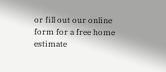or fill out our online form for a free home estimate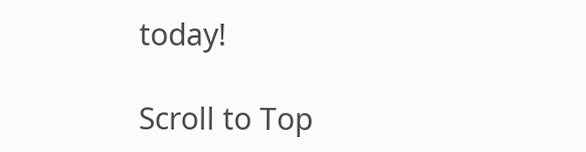today!

Scroll to Top